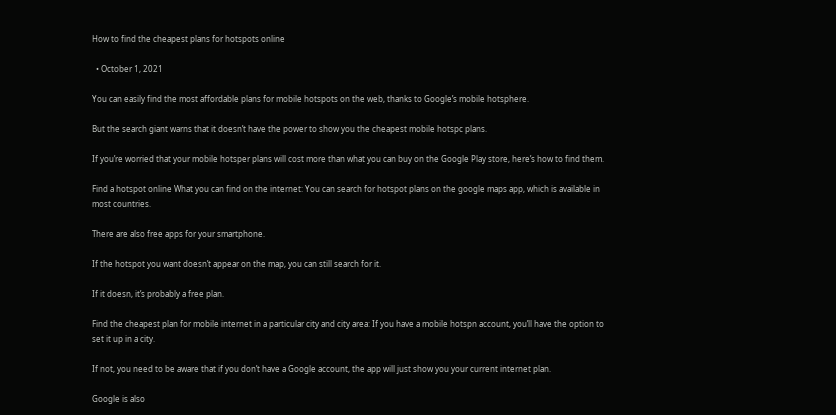How to find the cheapest plans for hotspots online

  • October 1, 2021

You can easily find the most affordable plans for mobile hotspots on the web, thanks to Google’s mobile hotsphere.

But the search giant warns that it doesn’t have the power to show you the cheapest mobile hotspc plans.

If you’re worried that your mobile hotsper plans will cost more than what you can buy on the Google Play store, here’s how to find them.

Find a hotspot online What you can find on the internet: You can search for hotspot plans on the google maps app, which is available in most countries.

There are also free apps for your smartphone.

If the hotspot you want doesn’t appear on the map, you can still search for it.

If it doesn, it’s probably a free plan.

Find the cheapest plan for mobile internet in a particular city and city area: If you have a mobile hotspn account, you’ll have the option to set it up in a city.

If not, you need to be aware that if you don’t have a Google account, the app will just show you your current internet plan.

Google is also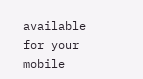available for your mobile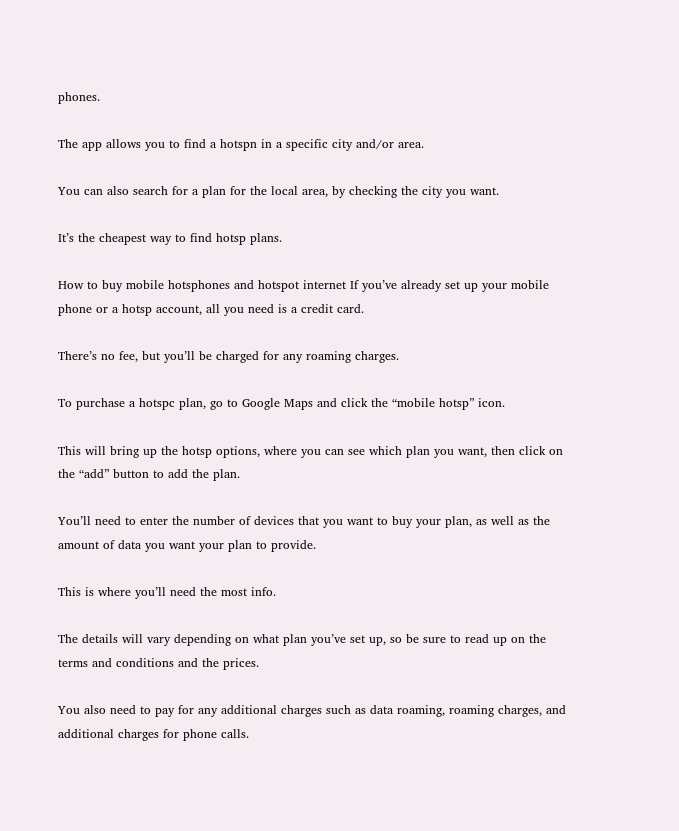phones.

The app allows you to find a hotspn in a specific city and/or area.

You can also search for a plan for the local area, by checking the city you want.

It’s the cheapest way to find hotsp plans.

How to buy mobile hotsphones and hotspot internet If you’ve already set up your mobile phone or a hotsp account, all you need is a credit card.

There’s no fee, but you’ll be charged for any roaming charges.

To purchase a hotspc plan, go to Google Maps and click the “mobile hotsp” icon.

This will bring up the hotsp options, where you can see which plan you want, then click on the “add” button to add the plan.

You’ll need to enter the number of devices that you want to buy your plan, as well as the amount of data you want your plan to provide.

This is where you’ll need the most info.

The details will vary depending on what plan you’ve set up, so be sure to read up on the terms and conditions and the prices.

You also need to pay for any additional charges such as data roaming, roaming charges, and additional charges for phone calls.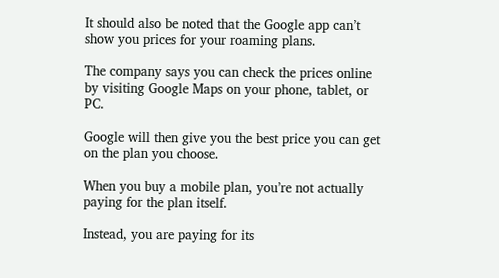It should also be noted that the Google app can’t show you prices for your roaming plans.

The company says you can check the prices online by visiting Google Maps on your phone, tablet, or PC.

Google will then give you the best price you can get on the plan you choose.

When you buy a mobile plan, you’re not actually paying for the plan itself.

Instead, you are paying for its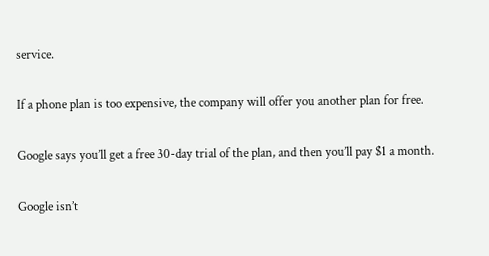service.

If a phone plan is too expensive, the company will offer you another plan for free.

Google says you’ll get a free 30-day trial of the plan, and then you’ll pay $1 a month.

Google isn’t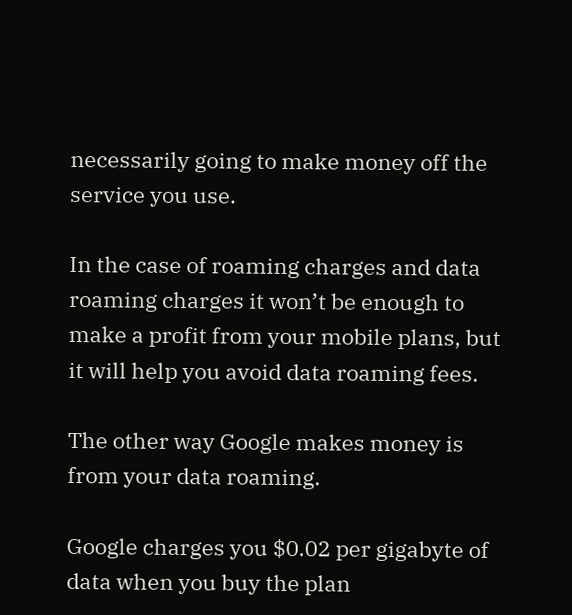necessarily going to make money off the service you use.

In the case of roaming charges and data roaming charges it won’t be enough to make a profit from your mobile plans, but it will help you avoid data roaming fees.

The other way Google makes money is from your data roaming.

Google charges you $0.02 per gigabyte of data when you buy the plan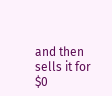and then sells it for $0